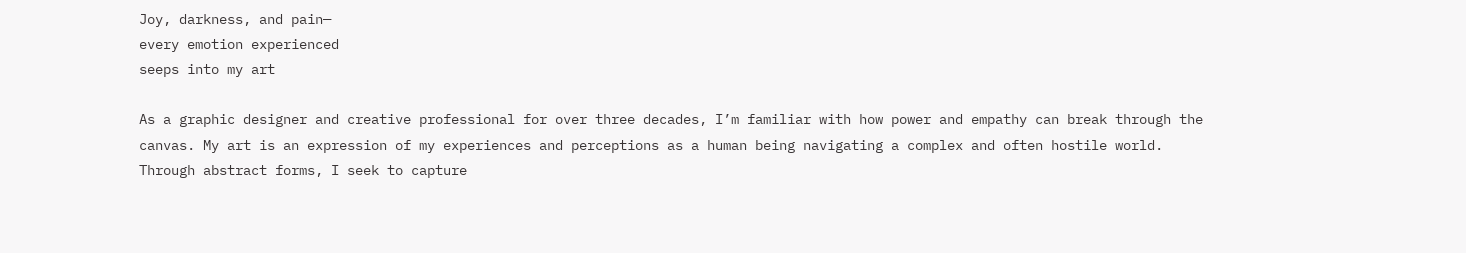Joy, darkness, and pain—
every emotion experienced
seeps into my art

As a graphic designer and creative professional for over three decades, I’m familiar with how power and empathy can break through the canvas. My art is an expression of my experiences and perceptions as a human being navigating a complex and often hostile world. Through abstract forms, I seek to capture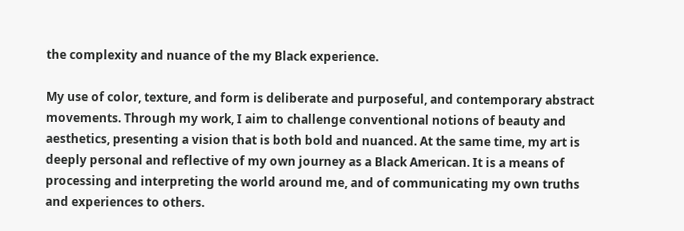the complexity and nuance of the my Black experience.

My use of color, texture, and form is deliberate and purposeful, and contemporary abstract movements. Through my work, I aim to challenge conventional notions of beauty and aesthetics, presenting a vision that is both bold and nuanced. At the same time, my art is deeply personal and reflective of my own journey as a Black American. It is a means of processing and interpreting the world around me, and of communicating my own truths and experiences to others.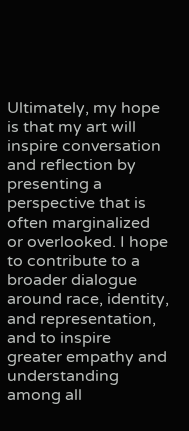Ultimately, my hope is that my art will inspire conversation and reflection by presenting a perspective that is often marginalized or overlooked. I hope to contribute to a broader dialogue around race, identity, and representation, and to inspire greater empathy and understanding among all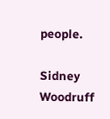people.

Sidney Woodruff